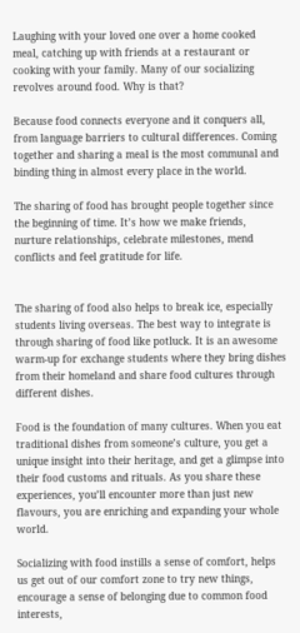Laughing with your loved one over a home cooked meal, catching up with friends at a restaurant or cooking with your family. Many of our socializing revolves around food. Why is that?

Because food connects everyone and it conquers all, from language barriers to cultural differences. Coming together and sharing a meal is the most communal and binding thing in almost every place in the world.

The sharing of food has brought people together since the beginning of time. It’s how we make friends, nurture relationships, celebrate milestones, mend conflicts and feel gratitude for life.


The sharing of food also helps to break ice, especially students living overseas. The best way to integrate is through sharing of food like potluck. It is an awesome warm-up for exchange students where they bring dishes from their homeland and share food cultures through different dishes.

Food is the foundation of many cultures. When you eat traditional dishes from someone’s culture, you get a unique insight into their heritage, and get a glimpse into their food customs and rituals. As you share these experiences, you’ll encounter more than just new flavours, you are enriching and expanding your whole world.

Socializing with food instills a sense of comfort, helps us get out of our comfort zone to try new things, encourage a sense of belonging due to common food interests,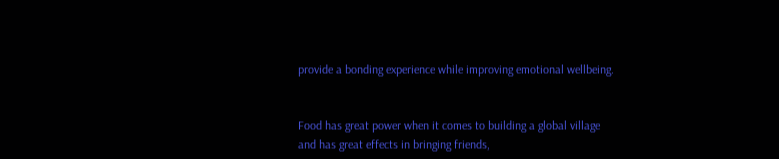provide a bonding experience while improving emotional wellbeing.


Food has great power when it comes to building a global village and has great effects in bringing friends,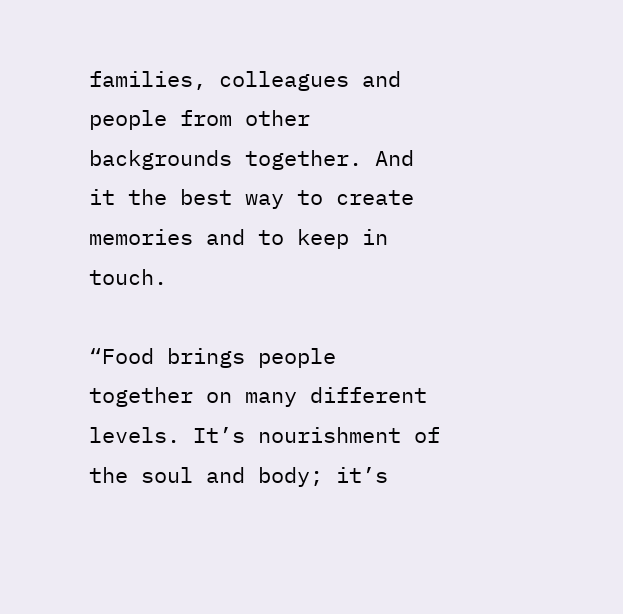families, colleagues and people from other backgrounds together. And it the best way to create memories and to keep in touch.

“Food brings people together on many different levels. It’s nourishment of the soul and body; it’s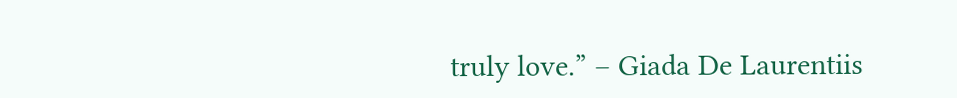truly love.” – Giada De Laurentiis